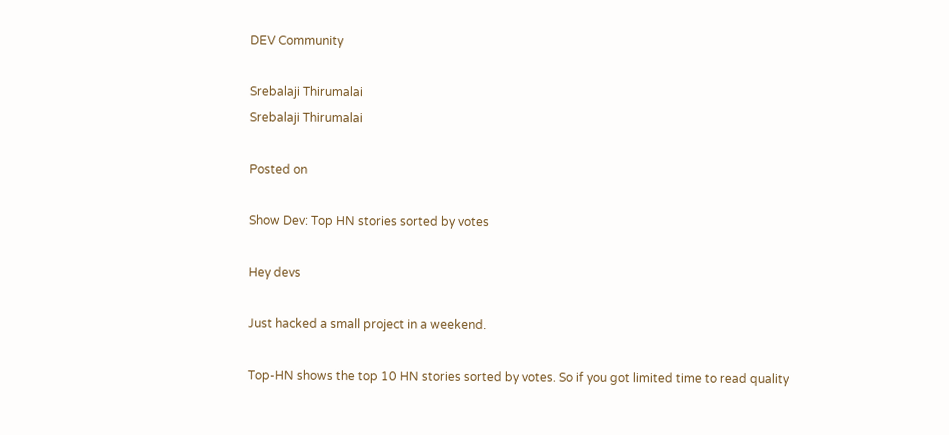DEV Community

Srebalaji Thirumalai
Srebalaji Thirumalai

Posted on

Show Dev: Top HN stories sorted by votes

Hey devs

Just hacked a small project in a weekend.

Top-HN shows the top 10 HN stories sorted by votes. So if you got limited time to read quality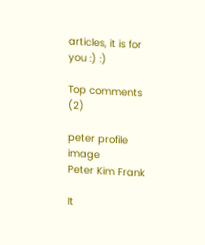articles, it is for you :) :)

Top comments (2)

peter profile image
Peter Kim Frank

It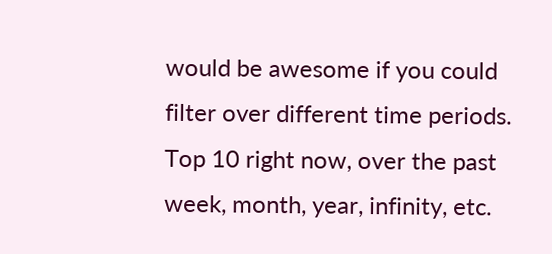would be awesome if you could filter over different time periods. Top 10 right now, over the past week, month, year, infinity, etc.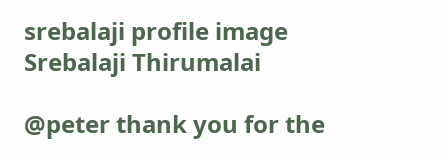srebalaji profile image
Srebalaji Thirumalai

@peter thank you for the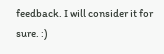feedback. I will consider it for sure. :)